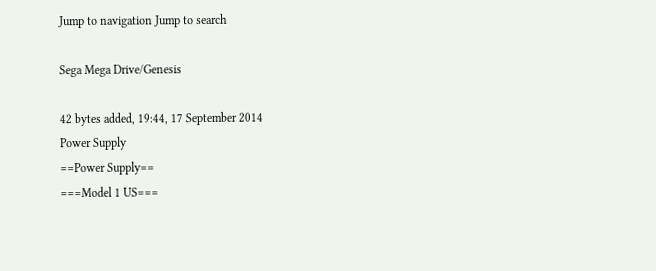Jump to navigation Jump to search

Sega Mega Drive/Genesis

42 bytes added, 19:44, 17 September 2014
Power Supply
==Power Supply==
===Model 1 US===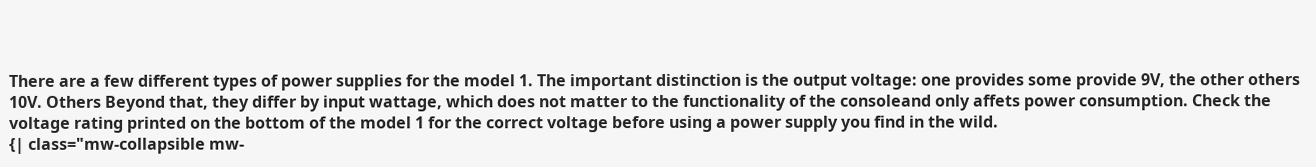There are a few different types of power supplies for the model 1. The important distinction is the output voltage: one provides some provide 9V, the other others 10V. Others Beyond that, they differ by input wattage, which does not matter to the functionality of the consoleand only affets power consumption. Check the voltage rating printed on the bottom of the model 1 for the correct voltage before using a power supply you find in the wild.
{| class="mw-collapsible mw-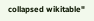collapsed wikitable"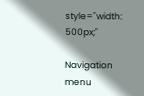style="width: 500px;"

Navigation menu